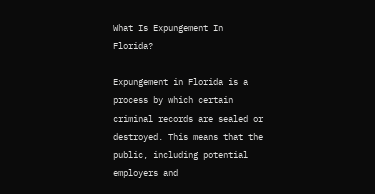What Is Expungement In Florida?

Expungement in Florida is a process by which certain criminal records are sealed or destroyed. This means that the public, including potential employers and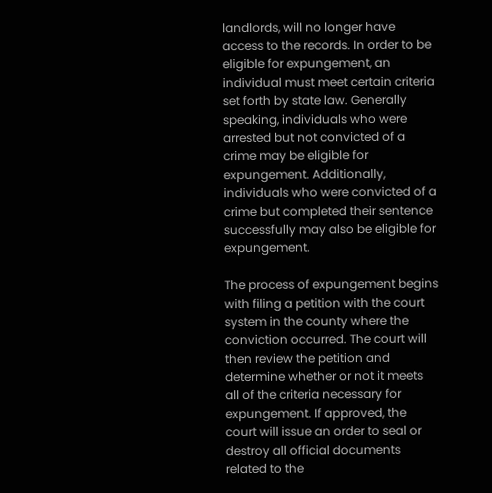landlords, will no longer have access to the records. In order to be eligible for expungement, an individual must meet certain criteria set forth by state law. Generally speaking, individuals who were arrested but not convicted of a crime may be eligible for expungement. Additionally, individuals who were convicted of a crime but completed their sentence successfully may also be eligible for expungement.

The process of expungement begins with filing a petition with the court system in the county where the conviction occurred. The court will then review the petition and determine whether or not it meets all of the criteria necessary for expungement. If approved, the court will issue an order to seal or destroy all official documents related to the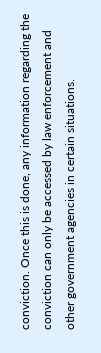conviction. Once this is done, any information regarding the conviction can only be accessed by law enforcement and other government agencies in certain situations.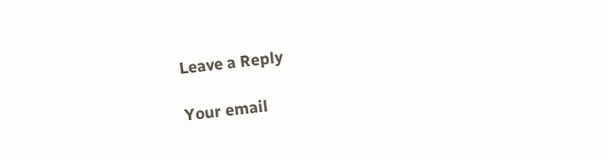Leave a Reply

Your email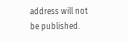address will not be published.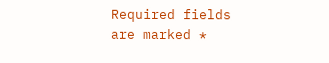Required fields are marked *